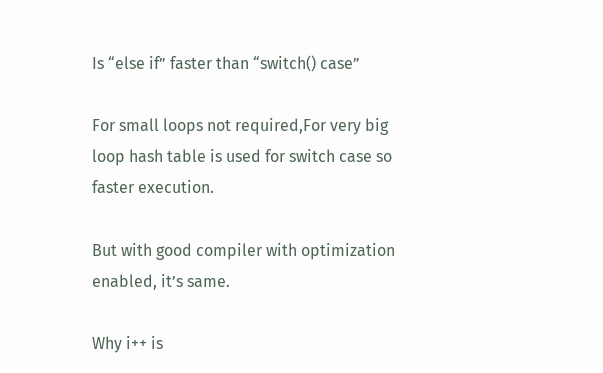Is “else if” faster than “switch() case”

For small loops not required,For very big loop hash table is used for switch case so faster execution.

But with good compiler with optimization enabled, it’s same.

Why i++ is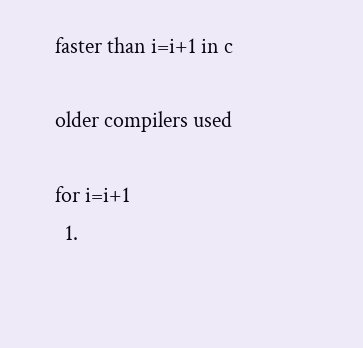faster than i=i+1 in c

older compilers used

for i=i+1
  1.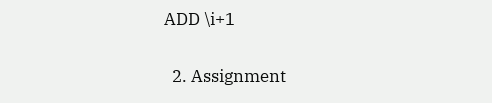ADD \i+1

  2. Assignment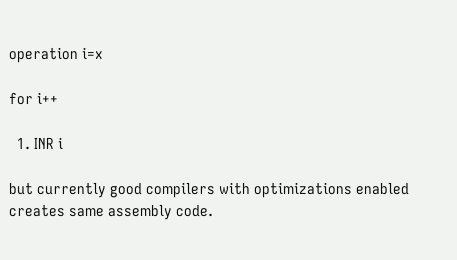operation i=x

for i++

  1. INR i

but currently good compilers with optimizations enabled creates same assembly code.